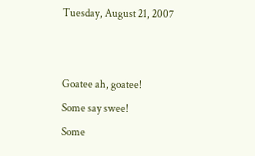Tuesday, August 21, 2007


Goatee ah, goatee!
Some say swee!
Some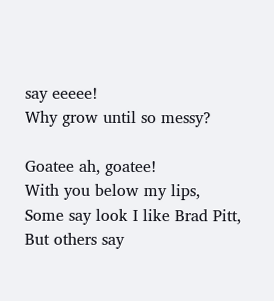say eeeee!
Why grow until so messy?

Goatee ah, goatee!
With you below my lips,
Some say look I like Brad Pitt,
But others say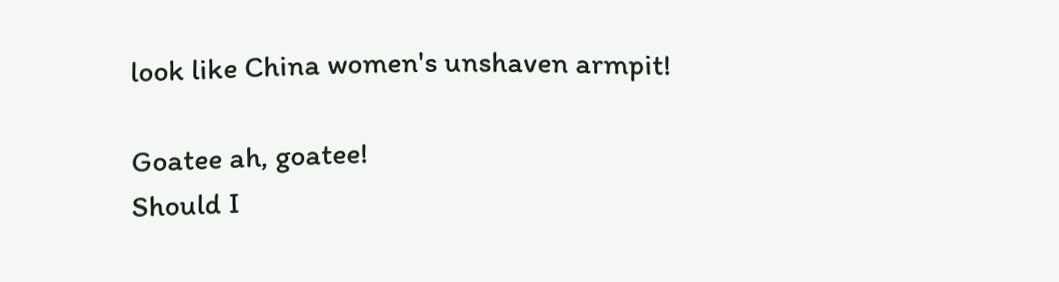look like China women's unshaven armpit!

Goatee ah, goatee!
Should I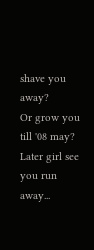shave you away?
Or grow you till '08 may?
Later girl see you run away...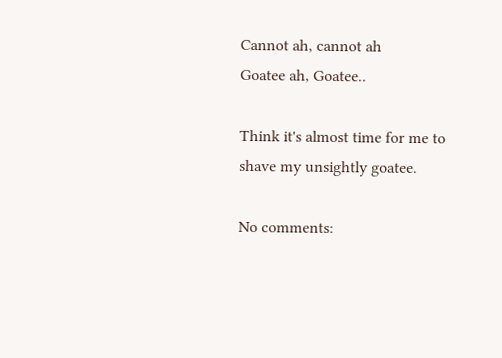Cannot ah, cannot ah
Goatee ah, Goatee..

Think it's almost time for me to shave my unsightly goatee.

No comments: